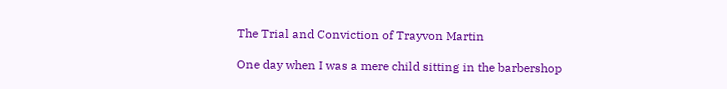The Trial and Conviction of Trayvon Martin

One day when I was a mere child sitting in the barbershop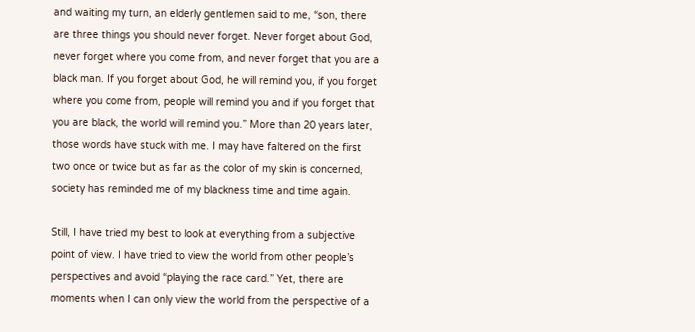and waiting my turn, an elderly gentlemen said to me, “son, there are three things you should never forget. Never forget about God, never forget where you come from, and never forget that you are a black man. If you forget about God, he will remind you, if you forget where you come from, people will remind you and if you forget that you are black, the world will remind you.” More than 20 years later, those words have stuck with me. I may have faltered on the first two once or twice but as far as the color of my skin is concerned, society has reminded me of my blackness time and time again.

Still, I have tried my best to look at everything from a subjective point of view. I have tried to view the world from other people’s perspectives and avoid “playing the race card.” Yet, there are moments when I can only view the world from the perspective of a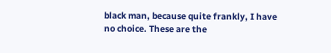black man, because quite frankly, I have no choice. These are the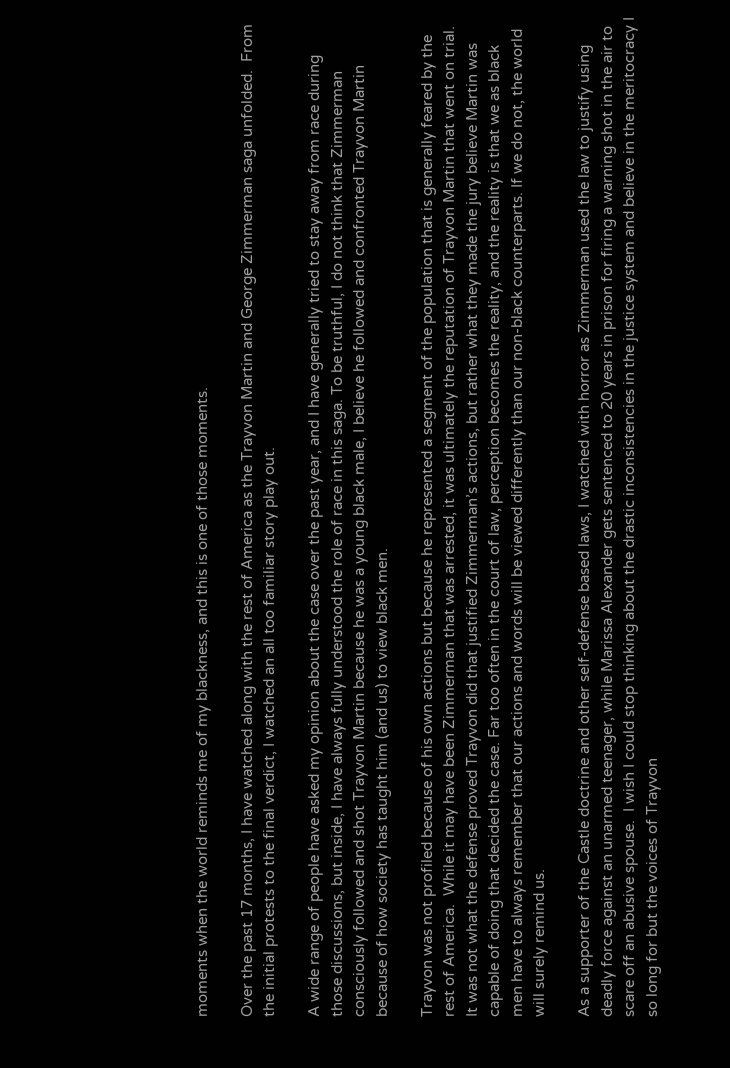moments when the world reminds me of my blackness, and this is one of those moments.

Over the past 17 months, I have watched along with the rest of America as the Trayvon Martin and George Zimmerman saga unfolded.  From the initial protests to the final verdict, I watched an all too familiar story play out.

A wide range of people have asked my opinion about the case over the past year, and I have generally tried to stay away from race during those discussions, but inside, I have always fully understood the role of race in this saga. To be truthful, I do not think that Zimmerman consciously followed and shot Trayvon Martin because he was a young black male, I believe he followed and confronted Trayvon Martin because of how society has taught him (and us) to view black men.

Trayvon was not profiled because of his own actions but because he represented a segment of the population that is generally feared by the rest of America.  While it may have been Zimmerman that was arrested, it was ultimately the reputation of Trayvon Martin that went on trial.  It was not what the defense proved Trayvon did that justified Zimmerman’s actions, but rather what they made the jury believe Martin was capable of doing that decided the case. Far too often in the court of law, perception becomes the reality, and the reality is that we as black men have to always remember that our actions and words will be viewed differently than our non-black counterparts. If we do not, the world will surely remind us.

As a supporter of the Castle doctrine and other self-defense based laws, I watched with horror as Zimmerman used the law to justify using deadly force against an unarmed teenager, while Marissa Alexander gets sentenced to 20 years in prison for firing a warning shot in the air to scare off an abusive spouse.  I wish I could stop thinking about the drastic inconsistencies in the justice system and believe in the meritocracy I so long for but the voices of Trayvon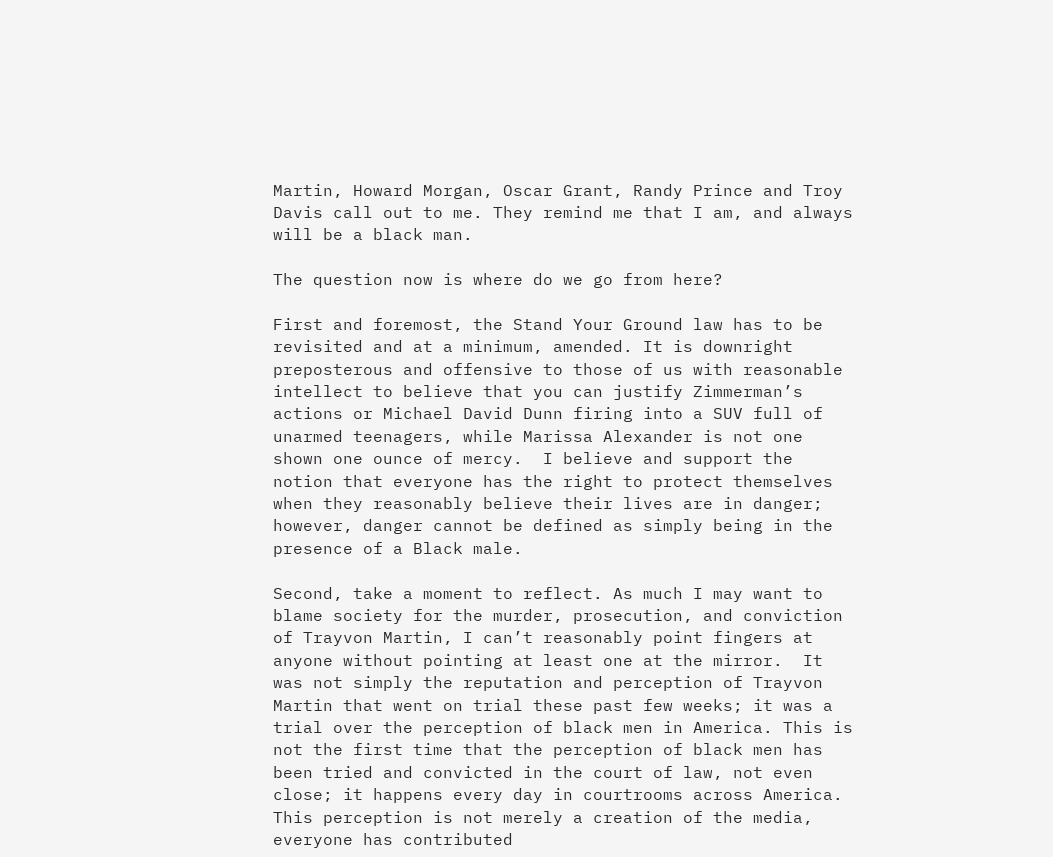Martin, Howard Morgan, Oscar Grant, Randy Prince and Troy Davis call out to me. They remind me that I am, and always will be a black man.

The question now is where do we go from here?

First and foremost, the Stand Your Ground law has to be revisited and at a minimum, amended. It is downright preposterous and offensive to those of us with reasonable intellect to believe that you can justify Zimmerman’s actions or Michael David Dunn firing into a SUV full of unarmed teenagers, while Marissa Alexander is not one shown one ounce of mercy.  I believe and support the notion that everyone has the right to protect themselves when they reasonably believe their lives are in danger; however, danger cannot be defined as simply being in the presence of a Black male.

Second, take a moment to reflect. As much I may want to blame society for the murder, prosecution, and conviction of Trayvon Martin, I can’t reasonably point fingers at anyone without pointing at least one at the mirror.  It was not simply the reputation and perception of Trayvon Martin that went on trial these past few weeks; it was a trial over the perception of black men in America. This is not the first time that the perception of black men has been tried and convicted in the court of law, not even close; it happens every day in courtrooms across America.  This perception is not merely a creation of the media, everyone has contributed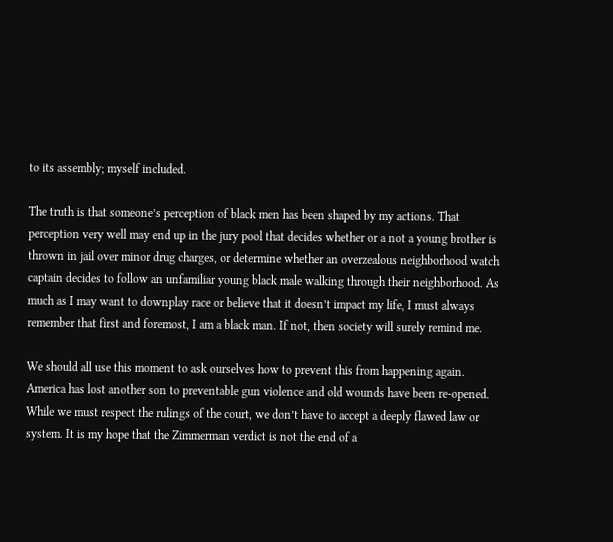to its assembly; myself included.

The truth is that someone’s perception of black men has been shaped by my actions. That perception very well may end up in the jury pool that decides whether or a not a young brother is thrown in jail over minor drug charges, or determine whether an overzealous neighborhood watch captain decides to follow an unfamiliar young black male walking through their neighborhood. As much as I may want to downplay race or believe that it doesn’t impact my life, I must always remember that first and foremost, I am a black man. If not, then society will surely remind me.

We should all use this moment to ask ourselves how to prevent this from happening again. America has lost another son to preventable gun violence and old wounds have been re-opened. While we must respect the rulings of the court, we don’t have to accept a deeply flawed law or system. It is my hope that the Zimmerman verdict is not the end of a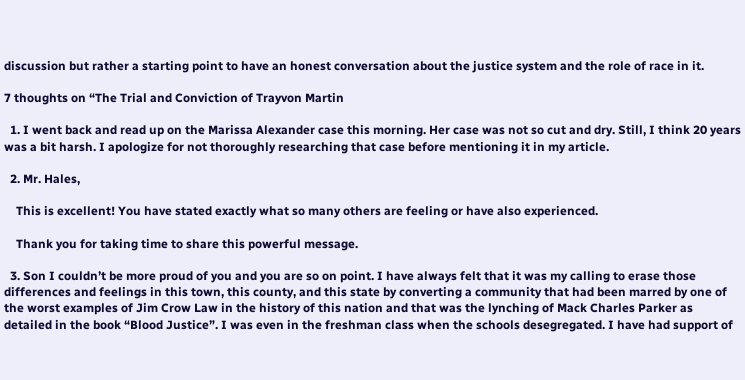discussion but rather a starting point to have an honest conversation about the justice system and the role of race in it.

7 thoughts on “The Trial and Conviction of Trayvon Martin

  1. I went back and read up on the Marissa Alexander case this morning. Her case was not so cut and dry. Still, I think 20 years was a bit harsh. I apologize for not thoroughly researching that case before mentioning it in my article.

  2. Mr. Hales,

    This is excellent! You have stated exactly what so many others are feeling or have also experienced.

    Thank you for taking time to share this powerful message.

  3. Son I couldn’t be more proud of you and you are so on point. I have always felt that it was my calling to erase those differences and feelings in this town, this county, and this state by converting a community that had been marred by one of the worst examples of Jim Crow Law in the history of this nation and that was the lynching of Mack Charles Parker as detailed in the book “Blood Justice”. I was even in the freshman class when the schools desegregated. I have had support of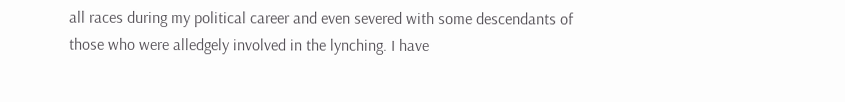all races during my political career and even severed with some descendants of those who were alledgely involved in the lynching. I have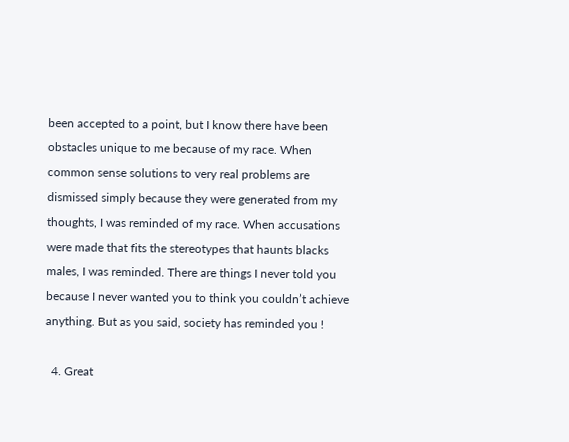been accepted to a point, but I know there have been obstacles unique to me because of my race. When common sense solutions to very real problems are dismissed simply because they were generated from my thoughts, I was reminded of my race. When accusations were made that fits the stereotypes that haunts blacks males, I was reminded. There are things I never told you because I never wanted you to think you couldn’t achieve anything. But as you said, society has reminded you !

  4. Great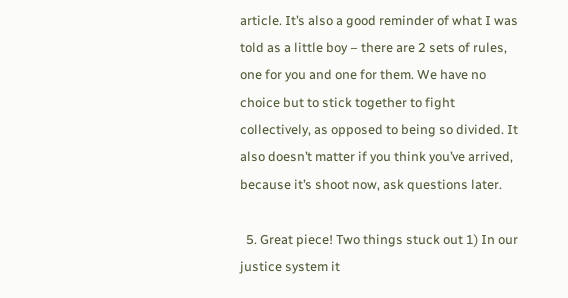article. It’s also a good reminder of what I was told as a little boy – there are 2 sets of rules, one for you and one for them. We have no choice but to stick together to fight collectively, as opposed to being so divided. It also doesn’t matter if you think you’ve arrived, because it’s shoot now, ask questions later.

  5. Great piece! Two things stuck out 1) In our justice system it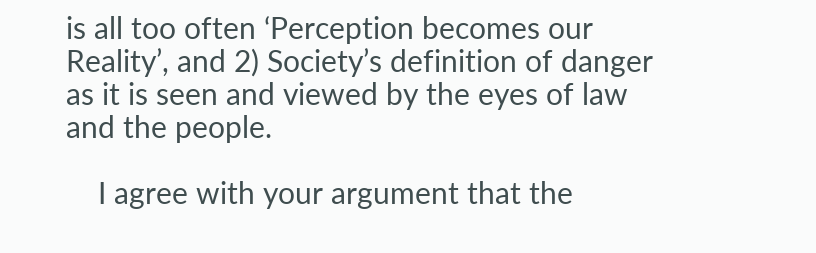is all too often ‘Perception becomes our Reality’, and 2) Society’s definition of danger as it is seen and viewed by the eyes of law and the people.

    I agree with your argument that the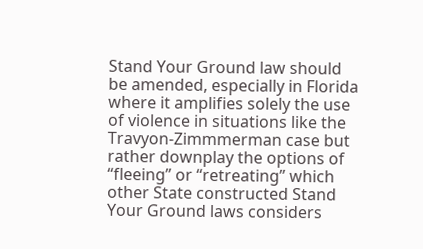Stand Your Ground law should be amended, especially in Florida where it amplifies solely the use of violence in situations like the Travyon-Zimmmerman case but rather downplay the options of “fleeing” or “retreating” which other State constructed Stand Your Ground laws considers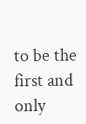to be the first and only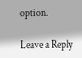option.

Leave a Reply